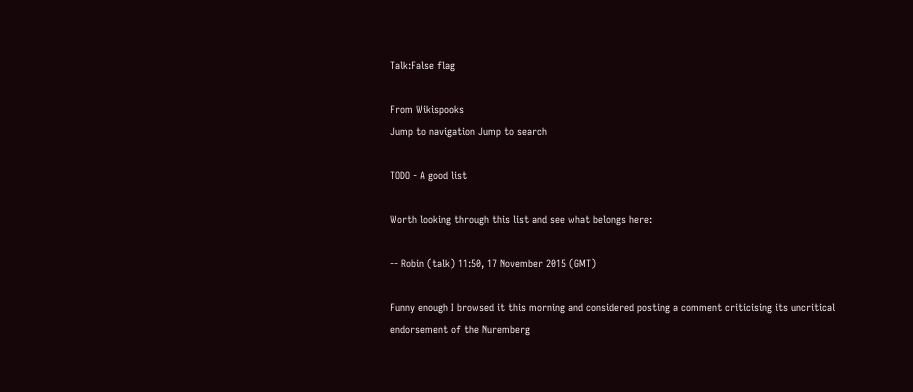Talk:False flag

From Wikispooks
Jump to navigation Jump to search

TODO - A good list

Worth looking through this list and see what belongs here:

-- Robin (talk) 11:50, 17 November 2015 (GMT)

Funny enough I browsed it this morning and considered posting a comment criticising its uncritical endorsement of the Nuremberg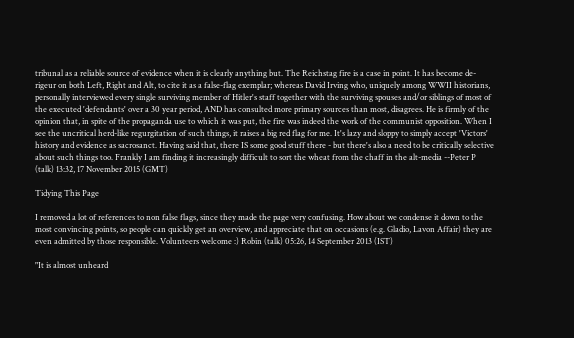tribunal as a reliable source of evidence when it is clearly anything but. The Reichstag fire is a case in point. It has become de-rigeur on both Left, Right and Alt, to cite it as a false-flag exemplar; whereas David Irving who, uniquely among WWII historians, personally interviewed every single surviving member of Hitler's staff together with the surviving spouses and/or siblings of most of the executed 'defendants' over a 30 year period, AND has consulted more primary sources than most, disagrees. He is firmly of the opinion that, in spite of the propaganda use to which it was put, the fire was indeed the work of the communist opposition. When I see the uncritical herd-like regurgitation of such things, it raises a big red flag for me. It's lazy and sloppy to simply accept 'Victors' history and evidence as sacrosanct. Having said that, there IS some good stuff there - but there's also a need to be critically selective about such things too. Frankly I am finding it increasingly difficult to sort the wheat from the chaff in the alt-media --Peter P (talk) 13:32, 17 November 2015 (GMT)

Tidying This Page

I removed a lot of references to non false flags, since they made the page very confusing. How about we condense it down to the most convincing points, so people can quickly get an overview, and appreciate that on occasions (e.g. Gladio, Lavon Affair) they are even admitted by those responsible. Volunteers welcome :) Robin (talk) 05:26, 14 September 2013 (IST)

"It is almost unheard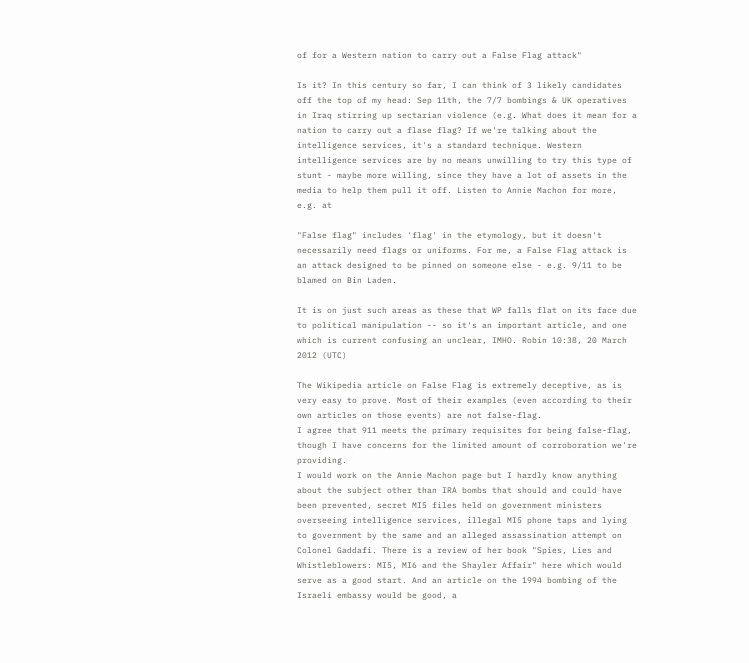of for a Western nation to carry out a False Flag attack"

Is it? In this century so far, I can think of 3 likely candidates off the top of my head: Sep 11th, the 7/7 bombings & UK operatives in Iraq stirring up sectarian violence (e.g. What does it mean for a nation to carry out a flase flag? If we're talking about the intelligence services, it's a standard technique. Western intelligence services are by no means unwilling to try this type of stunt - maybe more willing, since they have a lot of assets in the media to help them pull it off. Listen to Annie Machon for more, e.g. at

"False flag" includes 'flag' in the etymology, but it doesn't necessarily need flags or uniforms. For me, a False Flag attack is an attack designed to be pinned on someone else - e.g. 9/11 to be blamed on Bin Laden.

It is on just such areas as these that WP falls flat on its face due to political manipulation -- so it's an important article, and one which is current confusing an unclear, IMHO. Robin 10:38, 20 March 2012 (UTC)

The Wikipedia article on False Flag is extremely deceptive, as is very easy to prove. Most of their examples (even according to their own articles on those events) are not false-flag.
I agree that 911 meets the primary requisites for being false-flag, though I have concerns for the limited amount of corroboration we're providing.
I would work on the Annie Machon page but I hardly know anything about the subject other than IRA bombs that should and could have been prevented, secret MI5 files held on government ministers overseeing intelligence services, illegal MI5 phone taps and lying to government by the same and an alleged assassination attempt on Colonel Gaddafi. There is a review of her book "Spies, Lies and Whistleblowers: MI5, MI6 and the Shayler Affair" here which would serve as a good start. And an article on the 1994 bombing of the Israeli embassy would be good, a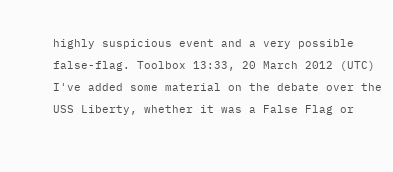highly suspicious event and a very possible false-flag. Toolbox 13:33, 20 March 2012 (UTC)
I've added some material on the debate over the USS Liberty, whether it was a False Flag or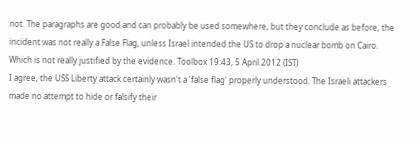not. The paragraphs are good and can probably be used somewhere, but they conclude as before, the incident was not really a False Flag, unless Israel intended the US to drop a nuclear bomb on Cairo. Which is not really justified by the evidence. Toolbox 19:43, 5 April 2012 (IST)
I agree, the USS Liberty attack certainly wasn't a 'false flag' properly understood. The Israeli attackers made no attempt to hide or falsify their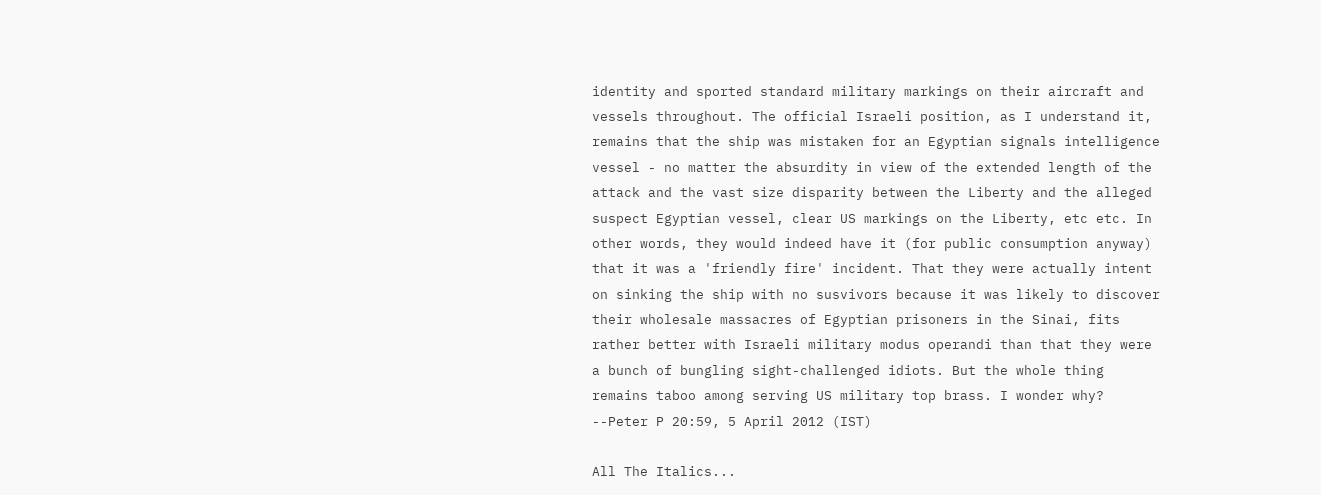identity and sported standard military markings on their aircraft and vessels throughout. The official Israeli position, as I understand it, remains that the ship was mistaken for an Egyptian signals intelligence vessel - no matter the absurdity in view of the extended length of the attack and the vast size disparity between the Liberty and the alleged suspect Egyptian vessel, clear US markings on the Liberty, etc etc. In other words, they would indeed have it (for public consumption anyway) that it was a 'friendly fire' incident. That they were actually intent on sinking the ship with no susvivors because it was likely to discover their wholesale massacres of Egyptian prisoners in the Sinai, fits rather better with Israeli military modus operandi than that they were a bunch of bungling sight-challenged idiots. But the whole thing remains taboo among serving US military top brass. I wonder why? --Peter P 20:59, 5 April 2012 (IST)

All The Italics...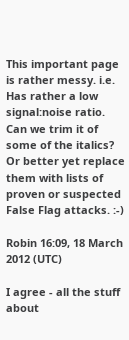This important page is rather messy. i.e. Has rather a low signal:noise ratio. Can we trim it of some of the italics? Or better yet replace them with lists of proven or suspected False Flag attacks. :-)

Robin 16:09, 18 March 2012 (UTC)

I agree - all the stuff about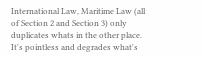International Law, Maritime Law (all of Section 2 and Section 3) only duplicates whats in the other place. It's pointless and degrades what's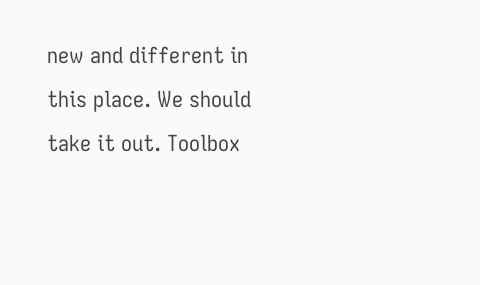new and different in this place. We should take it out. Toolbox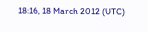18:16, 18 March 2012 (UTC)